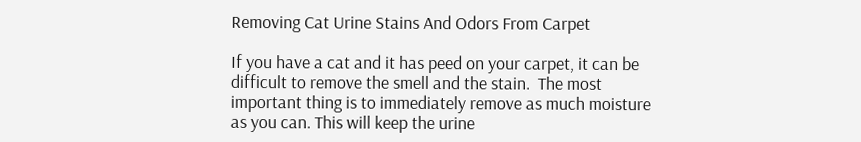Removing Cat Urine Stains And Odors From Carpet

If you have a cat and it has peed on your carpet, it can be difficult to remove the smell and the stain.  The most important thing is to immediately remove as much moisture as you can. This will keep the urine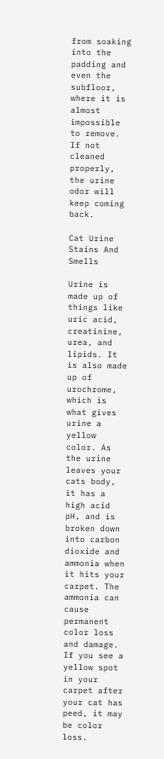from soaking into the padding and even the subfloor, where it is almost impossible to remove. If not cleaned properly, the urine odor will keep coming back.

Cat Urine Stains And Smells

Urine is made up of things like uric acid, creatinine, urea, and lipids. It is also made up of urochrome, which is what gives urine a yellow color. As the urine leaves your cats body, it has a high acid pH, and is broken down into carbon dioxide and ammonia when it hits your carpet. The ammonia can cause permanent color loss and damage. If you see a yellow spot in your carpet after your cat has peed, it may be color loss.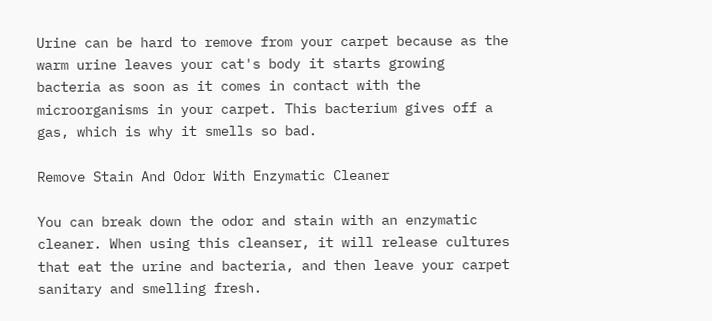Urine can be hard to remove from your carpet because as the warm urine leaves your cat's body it starts growing bacteria as soon as it comes in contact with the microorganisms in your carpet. This bacterium gives off a gas, which is why it smells so bad.

Remove Stain And Odor With Enzymatic Cleaner

You can break down the odor and stain with an enzymatic cleaner. When using this cleanser, it will release cultures that eat the urine and bacteria, and then leave your carpet sanitary and smelling fresh.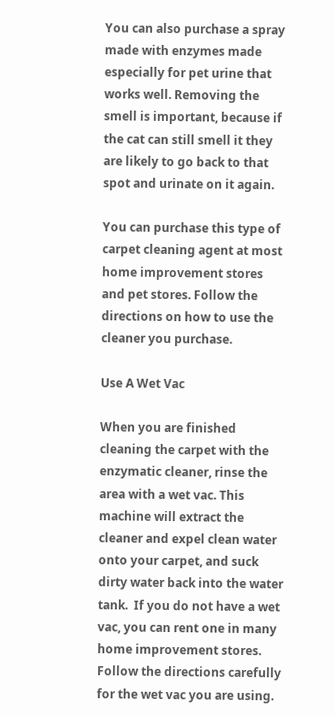You can also purchase a spray made with enzymes made especially for pet urine that works well. Removing the smell is important, because if the cat can still smell it they are likely to go back to that spot and urinate on it again.

You can purchase this type of carpet cleaning agent at most home improvement stores and pet stores. Follow the directions on how to use the cleaner you purchase.

Use A Wet Vac

When you are finished cleaning the carpet with the enzymatic cleaner, rinse the area with a wet vac. This machine will extract the cleaner and expel clean water onto your carpet, and suck dirty water back into the water tank.  If you do not have a wet vac, you can rent one in many home improvement stores. Follow the directions carefully for the wet vac you are using.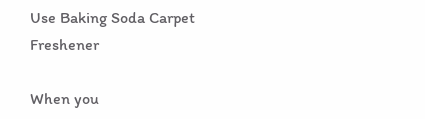Use Baking Soda Carpet Freshener

When you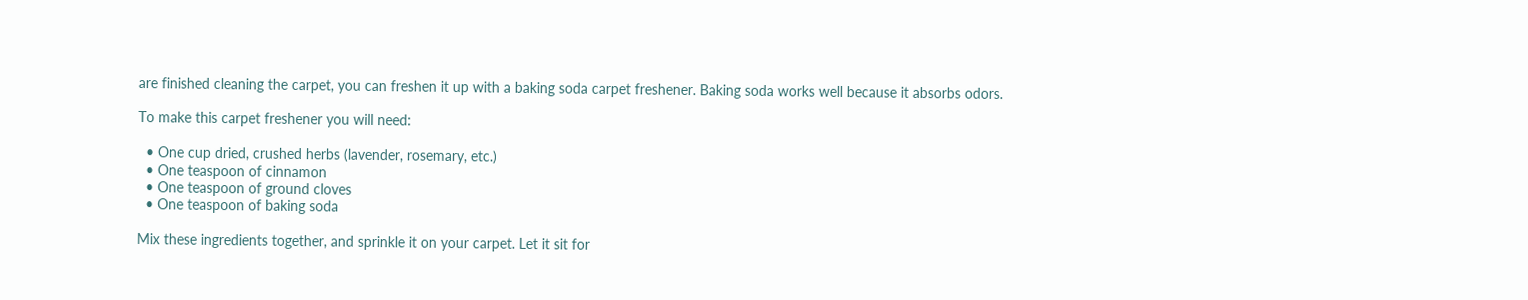are finished cleaning the carpet, you can freshen it up with a baking soda carpet freshener. Baking soda works well because it absorbs odors.

To make this carpet freshener you will need:

  • One cup dried, crushed herbs (lavender, rosemary, etc.)
  • One teaspoon of cinnamon
  • One teaspoon of ground cloves
  • One teaspoon of baking soda

Mix these ingredients together, and sprinkle it on your carpet. Let it sit for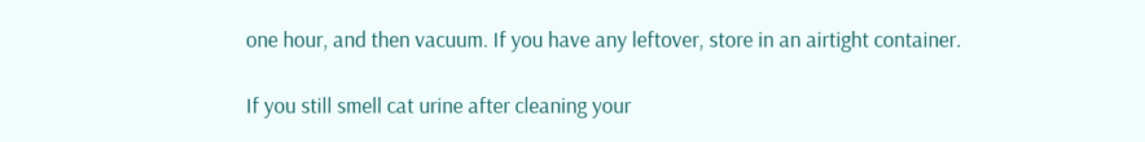one hour, and then vacuum. If you have any leftover, store in an airtight container.

If you still smell cat urine after cleaning your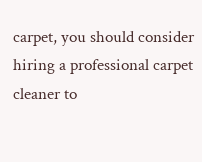carpet, you should consider hiring a professional carpet cleaner to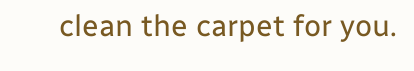clean the carpet for you.